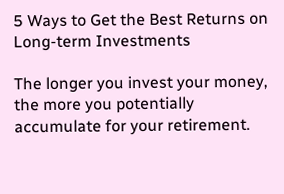5 Ways to Get the Best Returns on Long-term Investments

The longer you invest your money, the more you potentially accumulate for your retirement.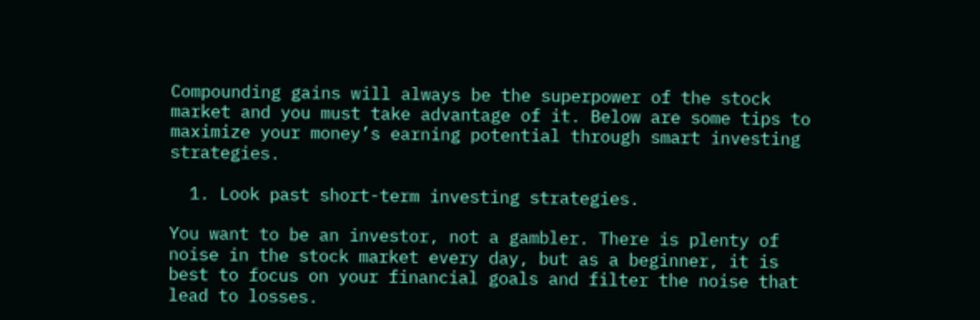Compounding gains will always be the superpower of the stock market and you must take advantage of it. Below are some tips to maximize your money’s earning potential through smart investing strategies.

  1. Look past short-term investing strategies.

You want to be an investor, not a gambler. There is plenty of noise in the stock market every day, but as a beginner, it is best to focus on your financial goals and filter the noise that lead to losses.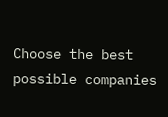Choose the best possible companies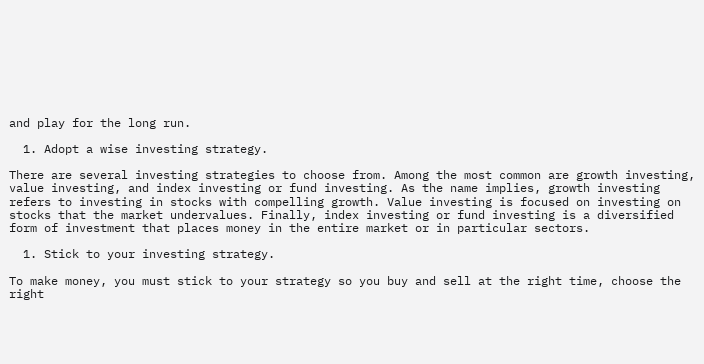and play for the long run.

  1. Adopt a wise investing strategy.

There are several investing strategies to choose from. Among the most common are growth investing, value investing, and index investing or fund investing. As the name implies, growth investing refers to investing in stocks with compelling growth. Value investing is focused on investing on stocks that the market undervalues. Finally, index investing or fund investing is a diversified form of investment that places money in the entire market or in particular sectors.

  1. Stick to your investing strategy.

To make money, you must stick to your strategy so you buy and sell at the right time, choose the right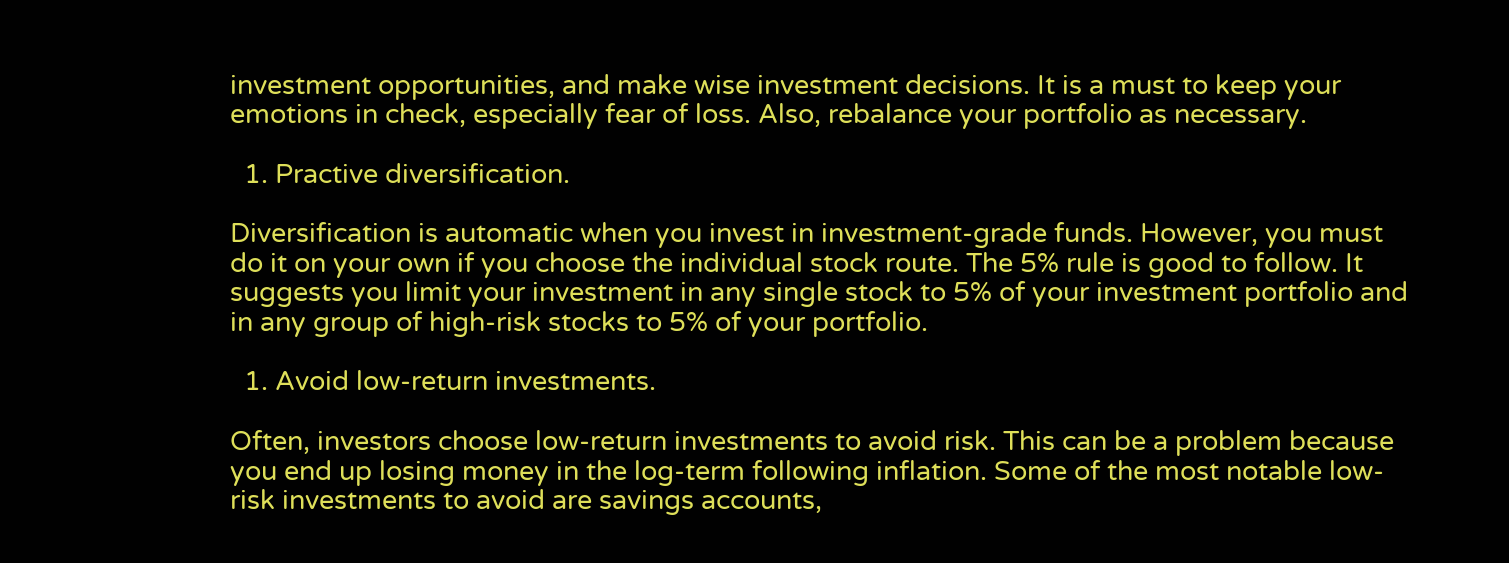investment opportunities, and make wise investment decisions. It is a must to keep your emotions in check, especially fear of loss. Also, rebalance your portfolio as necessary.

  1. Practive diversification.

Diversification is automatic when you invest in investment-grade funds. However, you must do it on your own if you choose the individual stock route. The 5% rule is good to follow. It suggests you limit your investment in any single stock to 5% of your investment portfolio and in any group of high-risk stocks to 5% of your portfolio.

  1. Avoid low-return investments.

Often, investors choose low-return investments to avoid risk. This can be a problem because you end up losing money in the log-term following inflation. Some of the most notable low-risk investments to avoid are savings accounts,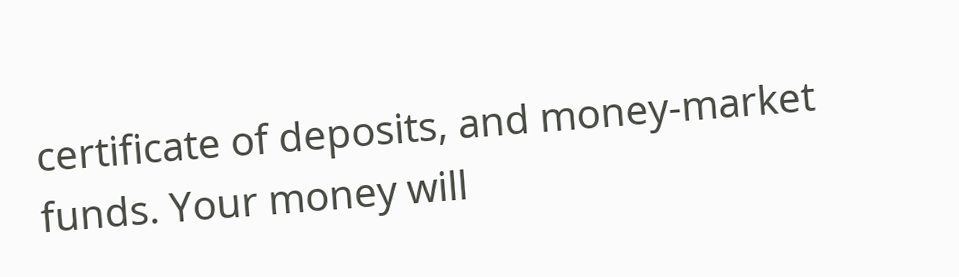certificate of deposits, and money-market funds. Your money will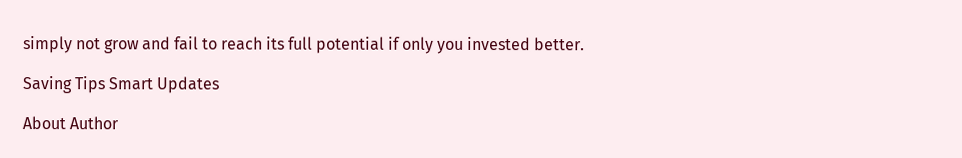simply not grow and fail to reach its full potential if only you invested better.

Saving Tips Smart Updates

About Author